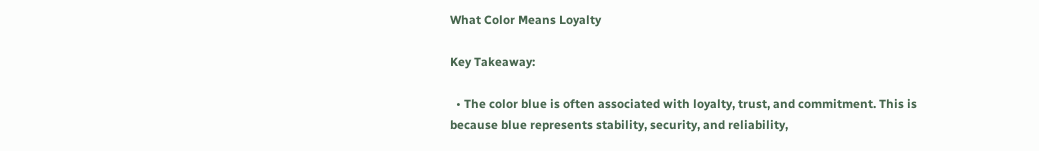What Color Means Loyalty

Key Takeaway:

  • The color blue is often associated with loyalty, trust, and commitment. This is because blue represents stability, security, and reliability,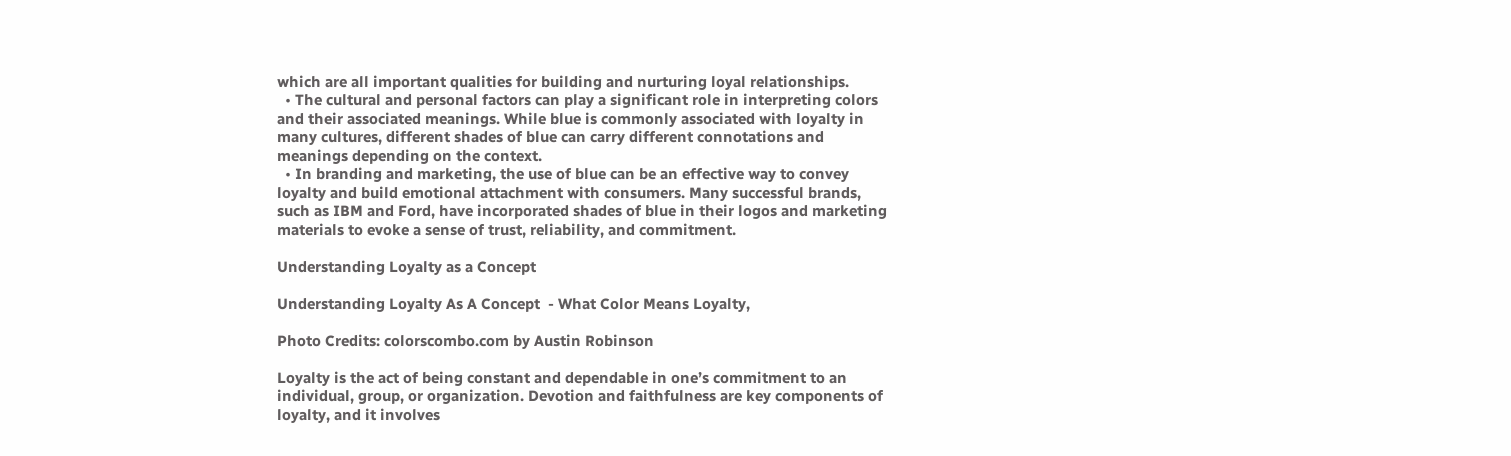which are all important qualities for building and nurturing loyal relationships.
  • The cultural and personal factors can play a significant role in interpreting colors and their associated meanings. While blue is commonly associated with loyalty in many cultures, different shades of blue can carry different connotations and meanings depending on the context.
  • In branding and marketing, the use of blue can be an effective way to convey loyalty and build emotional attachment with consumers. Many successful brands, such as IBM and Ford, have incorporated shades of blue in their logos and marketing materials to evoke a sense of trust, reliability, and commitment.

Understanding Loyalty as a Concept

Understanding Loyalty As A Concept  - What Color Means Loyalty,

Photo Credits: colorscombo.com by Austin Robinson

Loyalty is the act of being constant and dependable in one’s commitment to an individual, group, or organization. Devotion and faithfulness are key components of loyalty, and it involves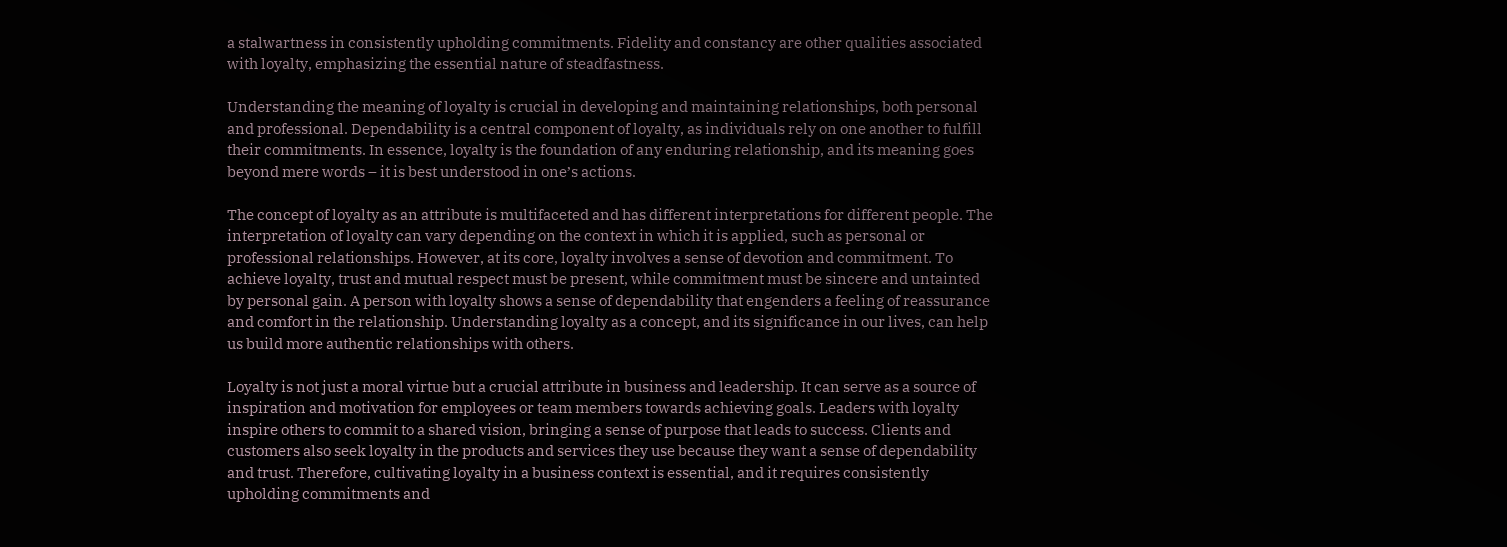a stalwartness in consistently upholding commitments. Fidelity and constancy are other qualities associated with loyalty, emphasizing the essential nature of steadfastness.

Understanding the meaning of loyalty is crucial in developing and maintaining relationships, both personal and professional. Dependability is a central component of loyalty, as individuals rely on one another to fulfill their commitments. In essence, loyalty is the foundation of any enduring relationship, and its meaning goes beyond mere words – it is best understood in one’s actions.

The concept of loyalty as an attribute is multifaceted and has different interpretations for different people. The interpretation of loyalty can vary depending on the context in which it is applied, such as personal or professional relationships. However, at its core, loyalty involves a sense of devotion and commitment. To achieve loyalty, trust and mutual respect must be present, while commitment must be sincere and untainted by personal gain. A person with loyalty shows a sense of dependability that engenders a feeling of reassurance and comfort in the relationship. Understanding loyalty as a concept, and its significance in our lives, can help us build more authentic relationships with others.

Loyalty is not just a moral virtue but a crucial attribute in business and leadership. It can serve as a source of inspiration and motivation for employees or team members towards achieving goals. Leaders with loyalty inspire others to commit to a shared vision, bringing a sense of purpose that leads to success. Clients and customers also seek loyalty in the products and services they use because they want a sense of dependability and trust. Therefore, cultivating loyalty in a business context is essential, and it requires consistently upholding commitments and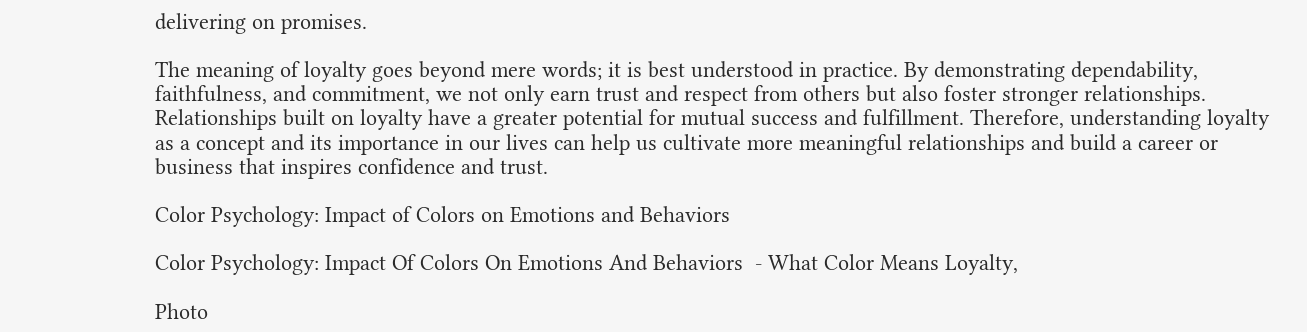delivering on promises.

The meaning of loyalty goes beyond mere words; it is best understood in practice. By demonstrating dependability, faithfulness, and commitment, we not only earn trust and respect from others but also foster stronger relationships. Relationships built on loyalty have a greater potential for mutual success and fulfillment. Therefore, understanding loyalty as a concept and its importance in our lives can help us cultivate more meaningful relationships and build a career or business that inspires confidence and trust.

Color Psychology: Impact of Colors on Emotions and Behaviors

Color Psychology: Impact Of Colors On Emotions And Behaviors  - What Color Means Loyalty,

Photo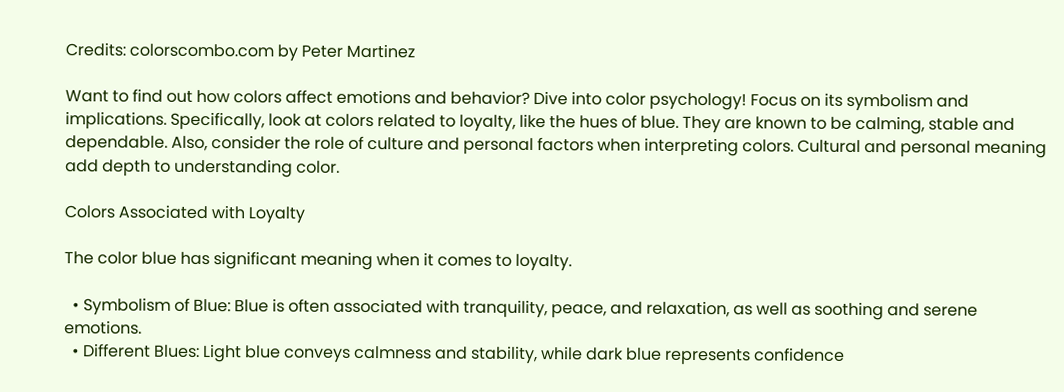Credits: colorscombo.com by Peter Martinez

Want to find out how colors affect emotions and behavior? Dive into color psychology! Focus on its symbolism and implications. Specifically, look at colors related to loyalty, like the hues of blue. They are known to be calming, stable and dependable. Also, consider the role of culture and personal factors when interpreting colors. Cultural and personal meaning add depth to understanding color.

Colors Associated with Loyalty

The color blue has significant meaning when it comes to loyalty.

  • Symbolism of Blue: Blue is often associated with tranquility, peace, and relaxation, as well as soothing and serene emotions.
  • Different Blues: Light blue conveys calmness and stability, while dark blue represents confidence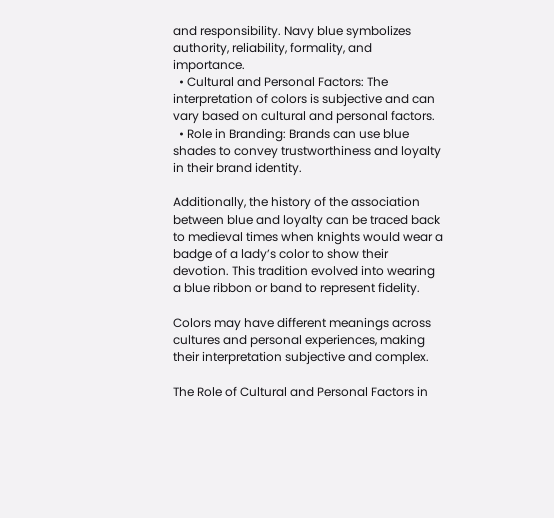and responsibility. Navy blue symbolizes authority, reliability, formality, and importance.
  • Cultural and Personal Factors: The interpretation of colors is subjective and can vary based on cultural and personal factors.
  • Role in Branding: Brands can use blue shades to convey trustworthiness and loyalty in their brand identity.

Additionally, the history of the association between blue and loyalty can be traced back to medieval times when knights would wear a badge of a lady’s color to show their devotion. This tradition evolved into wearing a blue ribbon or band to represent fidelity.

Colors may have different meanings across cultures and personal experiences, making their interpretation subjective and complex.

The Role of Cultural and Personal Factors in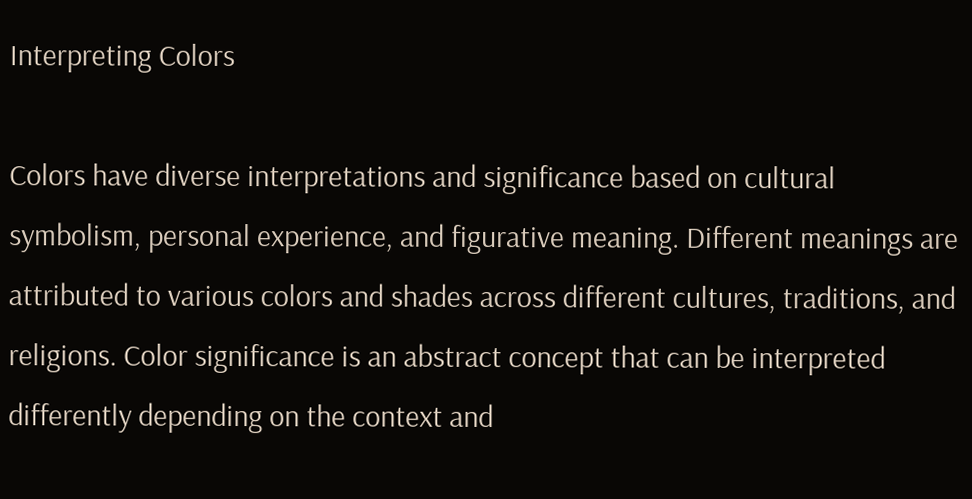Interpreting Colors

Colors have diverse interpretations and significance based on cultural symbolism, personal experience, and figurative meaning. Different meanings are attributed to various colors and shades across different cultures, traditions, and religions. Color significance is an abstract concept that can be interpreted differently depending on the context and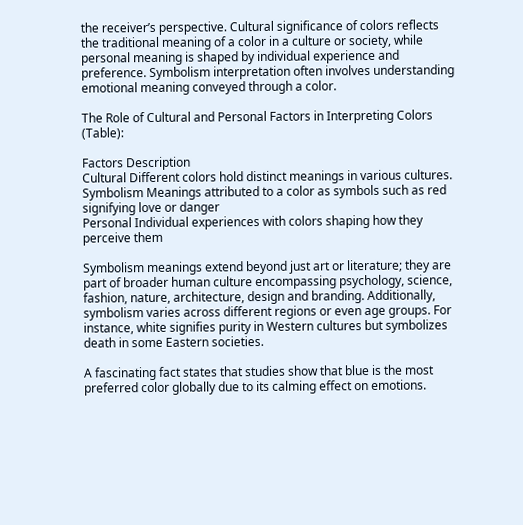the receiver’s perspective. Cultural significance of colors reflects the traditional meaning of a color in a culture or society, while personal meaning is shaped by individual experience and preference. Symbolism interpretation often involves understanding emotional meaning conveyed through a color.

The Role of Cultural and Personal Factors in Interpreting Colors (Table):

Factors Description
Cultural Different colors hold distinct meanings in various cultures.
Symbolism Meanings attributed to a color as symbols such as red signifying love or danger
Personal Individual experiences with colors shaping how they perceive them

Symbolism meanings extend beyond just art or literature; they are part of broader human culture encompassing psychology, science, fashion, nature, architecture, design and branding. Additionally, symbolism varies across different regions or even age groups. For instance, white signifies purity in Western cultures but symbolizes death in some Eastern societies.

A fascinating fact states that studies show that blue is the most preferred color globally due to its calming effect on emotions.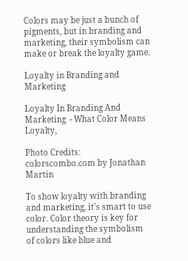Colors may be just a bunch of pigments, but in branding and marketing, their symbolism can make or break the loyalty game.

Loyalty in Branding and Marketing

Loyalty In Branding And Marketing  - What Color Means Loyalty,

Photo Credits: colorscombo.com by Jonathan Martin

To show loyalty with branding and marketing, it’s smart to use color. Color theory is key for understanding the symbolism of colors like blue and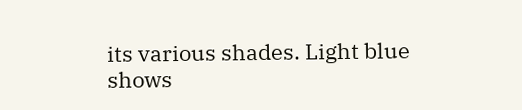its various shades. Light blue shows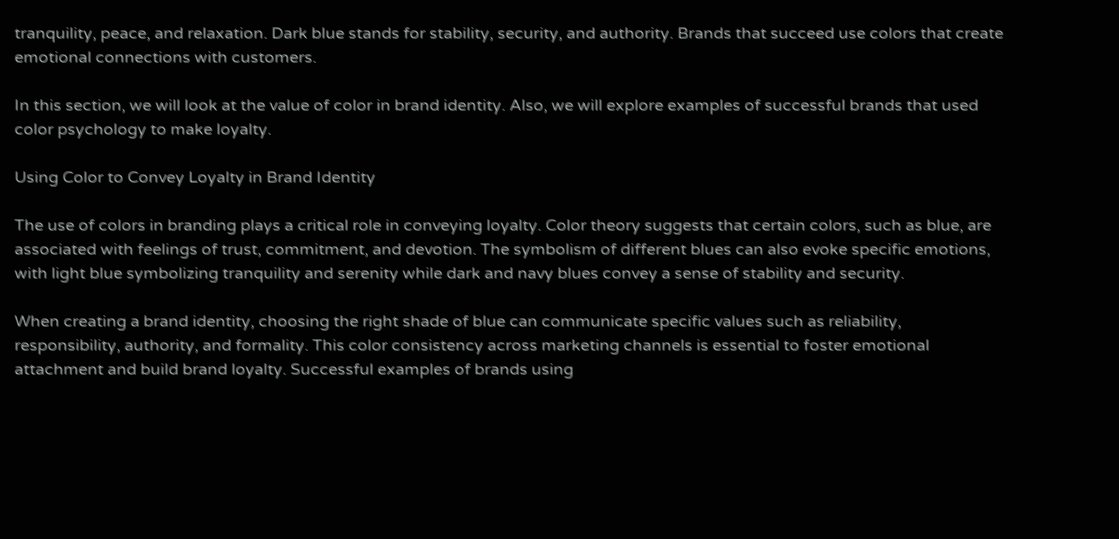tranquility, peace, and relaxation. Dark blue stands for stability, security, and authority. Brands that succeed use colors that create emotional connections with customers.

In this section, we will look at the value of color in brand identity. Also, we will explore examples of successful brands that used color psychology to make loyalty.

Using Color to Convey Loyalty in Brand Identity

The use of colors in branding plays a critical role in conveying loyalty. Color theory suggests that certain colors, such as blue, are associated with feelings of trust, commitment, and devotion. The symbolism of different blues can also evoke specific emotions, with light blue symbolizing tranquility and serenity while dark and navy blues convey a sense of stability and security.

When creating a brand identity, choosing the right shade of blue can communicate specific values such as reliability, responsibility, authority, and formality. This color consistency across marketing channels is essential to foster emotional attachment and build brand loyalty. Successful examples of brands using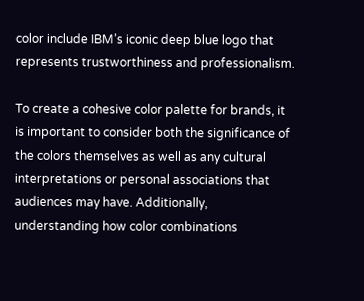color include IBM’s iconic deep blue logo that represents trustworthiness and professionalism.

To create a cohesive color palette for brands, it is important to consider both the significance of the colors themselves as well as any cultural interpretations or personal associations that audiences may have. Additionally, understanding how color combinations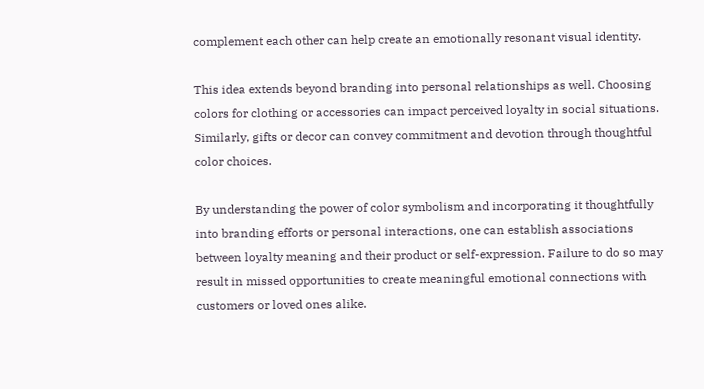complement each other can help create an emotionally resonant visual identity.

This idea extends beyond branding into personal relationships as well. Choosing colors for clothing or accessories can impact perceived loyalty in social situations. Similarly, gifts or decor can convey commitment and devotion through thoughtful color choices.

By understanding the power of color symbolism and incorporating it thoughtfully into branding efforts or personal interactions, one can establish associations between loyalty meaning and their product or self-expression. Failure to do so may result in missed opportunities to create meaningful emotional connections with customers or loved ones alike.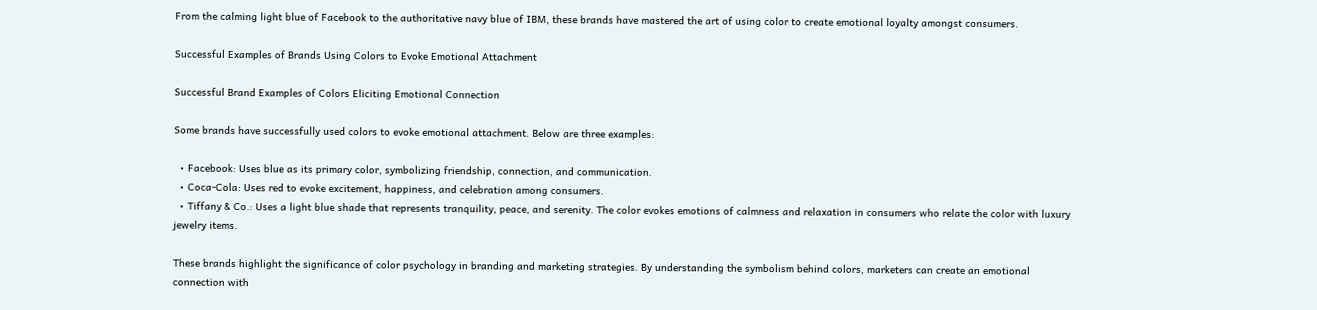From the calming light blue of Facebook to the authoritative navy blue of IBM, these brands have mastered the art of using color to create emotional loyalty amongst consumers.

Successful Examples of Brands Using Colors to Evoke Emotional Attachment

Successful Brand Examples of Colors Eliciting Emotional Connection

Some brands have successfully used colors to evoke emotional attachment. Below are three examples:

  • Facebook: Uses blue as its primary color, symbolizing friendship, connection, and communication.
  • Coca-Cola: Uses red to evoke excitement, happiness, and celebration among consumers.
  • Tiffany & Co.: Uses a light blue shade that represents tranquility, peace, and serenity. The color evokes emotions of calmness and relaxation in consumers who relate the color with luxury jewelry items.

These brands highlight the significance of color psychology in branding and marketing strategies. By understanding the symbolism behind colors, marketers can create an emotional connection with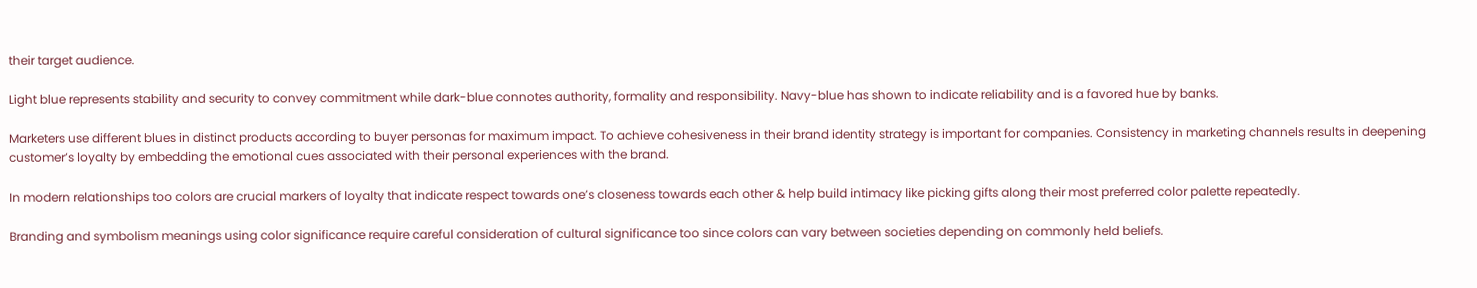their target audience.

Light blue represents stability and security to convey commitment while dark-blue connotes authority, formality and responsibility. Navy-blue has shown to indicate reliability and is a favored hue by banks.

Marketers use different blues in distinct products according to buyer personas for maximum impact. To achieve cohesiveness in their brand identity strategy is important for companies. Consistency in marketing channels results in deepening customer’s loyalty by embedding the emotional cues associated with their personal experiences with the brand.

In modern relationships too colors are crucial markers of loyalty that indicate respect towards one’s closeness towards each other & help build intimacy like picking gifts along their most preferred color palette repeatedly.

Branding and symbolism meanings using color significance require careful consideration of cultural significance too since colors can vary between societies depending on commonly held beliefs.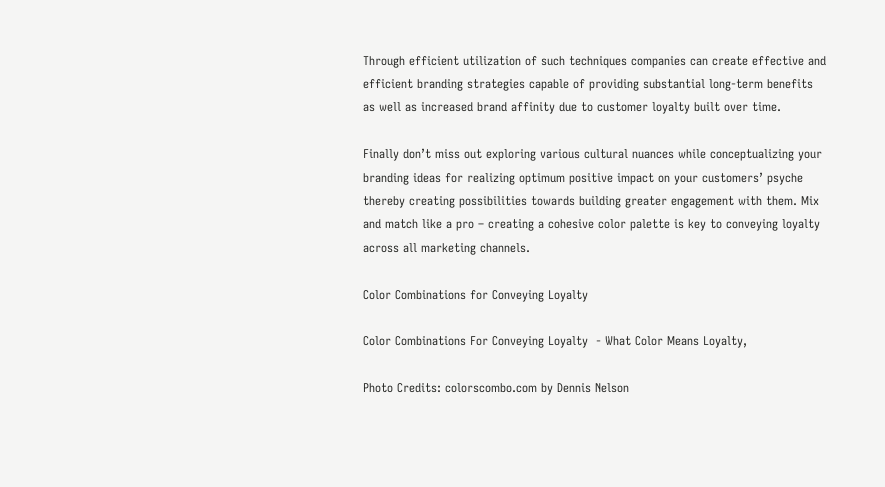Through efficient utilization of such techniques companies can create effective and efficient branding strategies capable of providing substantial long-term benefits as well as increased brand affinity due to customer loyalty built over time.

Finally don’t miss out exploring various cultural nuances while conceptualizing your branding ideas for realizing optimum positive impact on your customers’ psyche thereby creating possibilities towards building greater engagement with them. Mix and match like a pro – creating a cohesive color palette is key to conveying loyalty across all marketing channels.

Color Combinations for Conveying Loyalty

Color Combinations For Conveying Loyalty  - What Color Means Loyalty,

Photo Credits: colorscombo.com by Dennis Nelson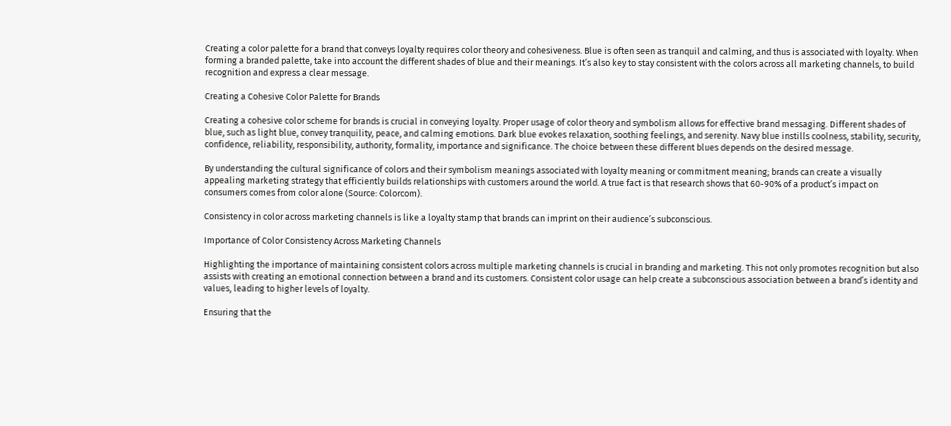Creating a color palette for a brand that conveys loyalty requires color theory and cohesiveness. Blue is often seen as tranquil and calming, and thus is associated with loyalty. When forming a branded palette, take into account the different shades of blue and their meanings. It’s also key to stay consistent with the colors across all marketing channels, to build recognition and express a clear message.

Creating a Cohesive Color Palette for Brands

Creating a cohesive color scheme for brands is crucial in conveying loyalty. Proper usage of color theory and symbolism allows for effective brand messaging. Different shades of blue, such as light blue, convey tranquility, peace, and calming emotions. Dark blue evokes relaxation, soothing feelings, and serenity. Navy blue instills coolness, stability, security, confidence, reliability, responsibility, authority, formality, importance and significance. The choice between these different blues depends on the desired message.

By understanding the cultural significance of colors and their symbolism meanings associated with loyalty meaning or commitment meaning; brands can create a visually appealing marketing strategy that efficiently builds relationships with customers around the world. A true fact is that research shows that 60-90% of a product’s impact on consumers comes from color alone (Source: Colorcom).

Consistency in color across marketing channels is like a loyalty stamp that brands can imprint on their audience’s subconscious.

Importance of Color Consistency Across Marketing Channels

Highlighting the importance of maintaining consistent colors across multiple marketing channels is crucial in branding and marketing. This not only promotes recognition but also assists with creating an emotional connection between a brand and its customers. Consistent color usage can help create a subconscious association between a brand’s identity and values, leading to higher levels of loyalty.

Ensuring that the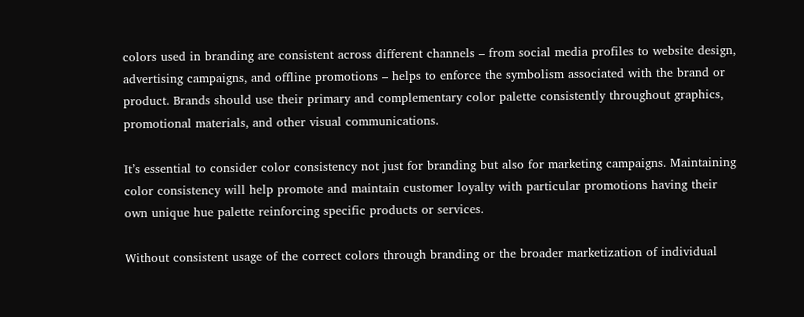colors used in branding are consistent across different channels – from social media profiles to website design, advertising campaigns, and offline promotions – helps to enforce the symbolism associated with the brand or product. Brands should use their primary and complementary color palette consistently throughout graphics, promotional materials, and other visual communications.

It’s essential to consider color consistency not just for branding but also for marketing campaigns. Maintaining color consistency will help promote and maintain customer loyalty with particular promotions having their own unique hue palette reinforcing specific products or services.

Without consistent usage of the correct colors through branding or the broader marketization of individual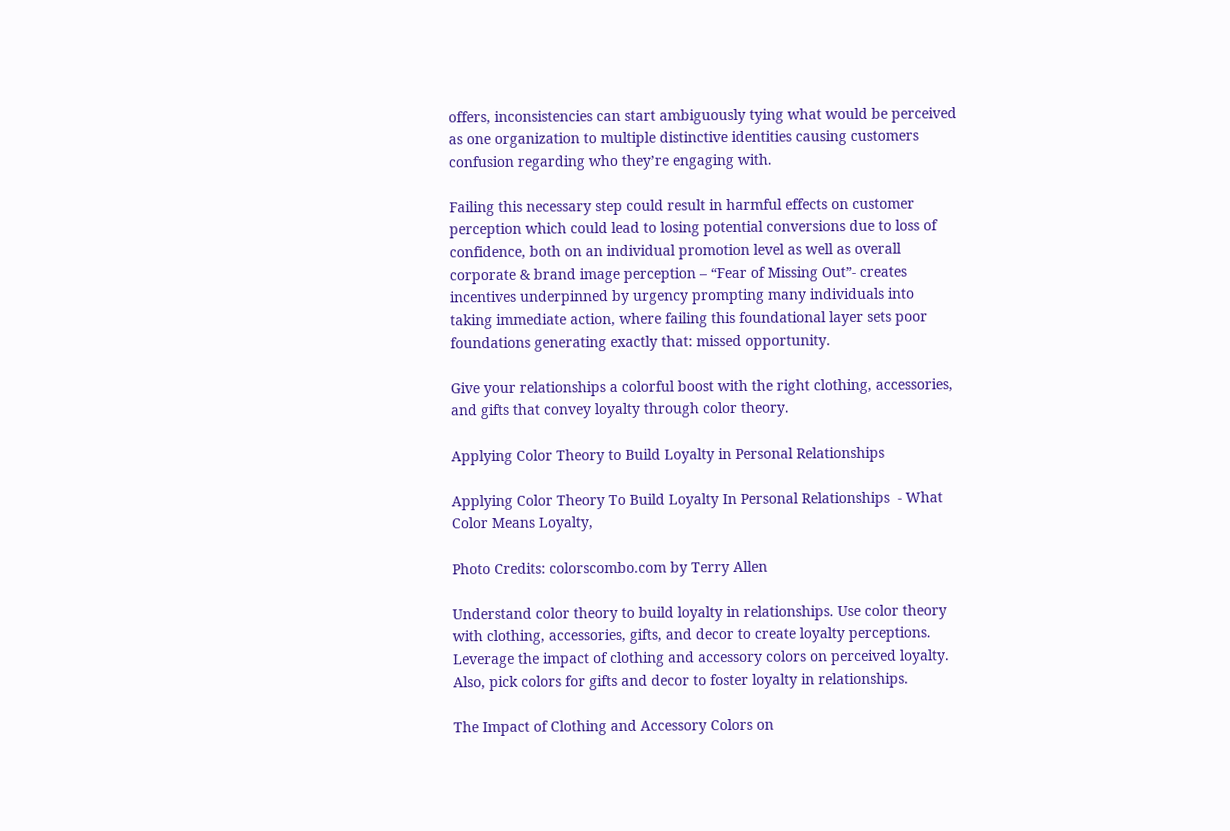offers, inconsistencies can start ambiguously tying what would be perceived as one organization to multiple distinctive identities causing customers confusion regarding who they’re engaging with.

Failing this necessary step could result in harmful effects on customer perception which could lead to losing potential conversions due to loss of confidence, both on an individual promotion level as well as overall corporate & brand image perception – “Fear of Missing Out”- creates incentives underpinned by urgency prompting many individuals into taking immediate action, where failing this foundational layer sets poor foundations generating exactly that: missed opportunity.

Give your relationships a colorful boost with the right clothing, accessories, and gifts that convey loyalty through color theory.

Applying Color Theory to Build Loyalty in Personal Relationships

Applying Color Theory To Build Loyalty In Personal Relationships  - What Color Means Loyalty,

Photo Credits: colorscombo.com by Terry Allen

Understand color theory to build loyalty in relationships. Use color theory with clothing, accessories, gifts, and decor to create loyalty perceptions. Leverage the impact of clothing and accessory colors on perceived loyalty. Also, pick colors for gifts and decor to foster loyalty in relationships.

The Impact of Clothing and Accessory Colors on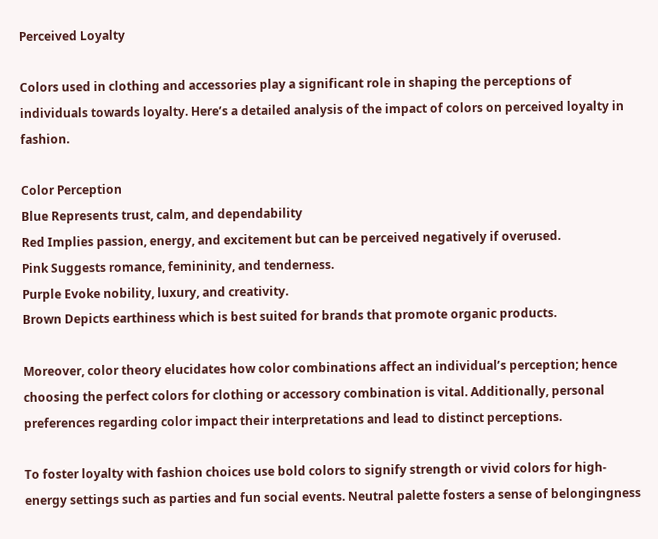Perceived Loyalty

Colors used in clothing and accessories play a significant role in shaping the perceptions of individuals towards loyalty. Here’s a detailed analysis of the impact of colors on perceived loyalty in fashion.

Color Perception
Blue Represents trust, calm, and dependability
Red Implies passion, energy, and excitement but can be perceived negatively if overused.
Pink Suggests romance, femininity, and tenderness.
Purple Evoke nobility, luxury, and creativity.
Brown Depicts earthiness which is best suited for brands that promote organic products.

Moreover, color theory elucidates how color combinations affect an individual’s perception; hence choosing the perfect colors for clothing or accessory combination is vital. Additionally, personal preferences regarding color impact their interpretations and lead to distinct perceptions.

To foster loyalty with fashion choices use bold colors to signify strength or vivid colors for high-energy settings such as parties and fun social events. Neutral palette fosters a sense of belongingness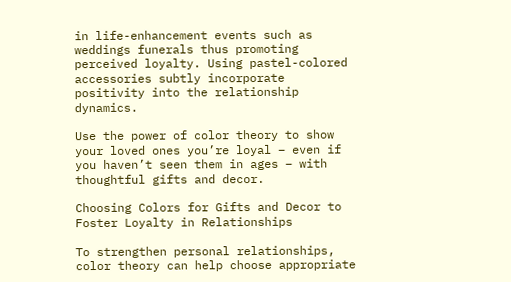in life-enhancement events such as weddings funerals thus promoting perceived loyalty. Using pastel-colored accessories subtly incorporate positivity into the relationship dynamics.

Use the power of color theory to show your loved ones you’re loyal – even if you haven’t seen them in ages – with thoughtful gifts and decor.

Choosing Colors for Gifts and Decor to Foster Loyalty in Relationships

To strengthen personal relationships, color theory can help choose appropriate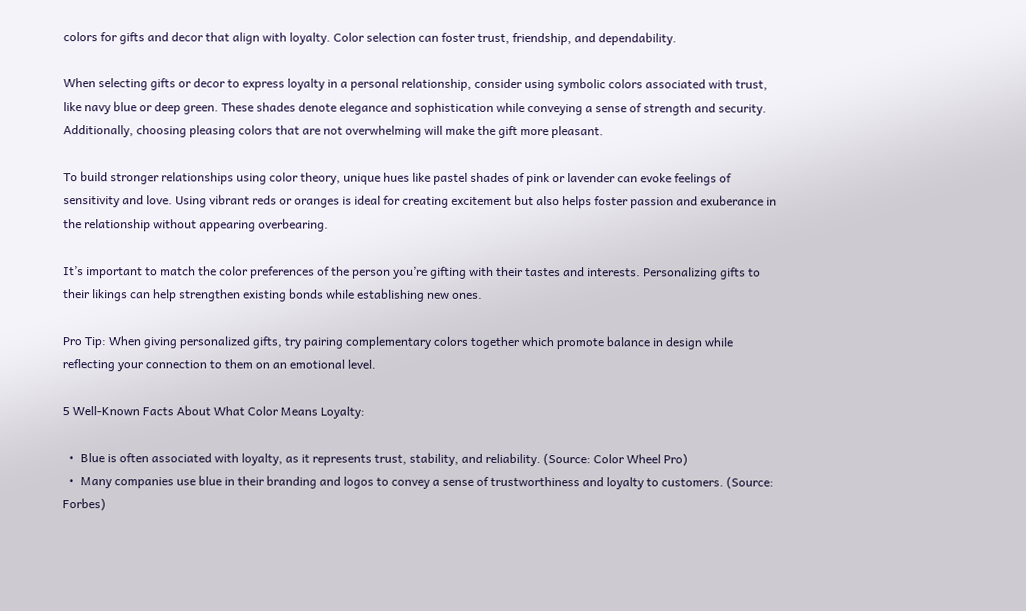colors for gifts and decor that align with loyalty. Color selection can foster trust, friendship, and dependability.

When selecting gifts or decor to express loyalty in a personal relationship, consider using symbolic colors associated with trust, like navy blue or deep green. These shades denote elegance and sophistication while conveying a sense of strength and security. Additionally, choosing pleasing colors that are not overwhelming will make the gift more pleasant.

To build stronger relationships using color theory, unique hues like pastel shades of pink or lavender can evoke feelings of sensitivity and love. Using vibrant reds or oranges is ideal for creating excitement but also helps foster passion and exuberance in the relationship without appearing overbearing.

It’s important to match the color preferences of the person you’re gifting with their tastes and interests. Personalizing gifts to their likings can help strengthen existing bonds while establishing new ones.

Pro Tip: When giving personalized gifts, try pairing complementary colors together which promote balance in design while reflecting your connection to them on an emotional level.

5 Well-Known Facts About What Color Means Loyalty:

  •  Blue is often associated with loyalty, as it represents trust, stability, and reliability. (Source: Color Wheel Pro)
  •  Many companies use blue in their branding and logos to convey a sense of trustworthiness and loyalty to customers. (Source: Forbes)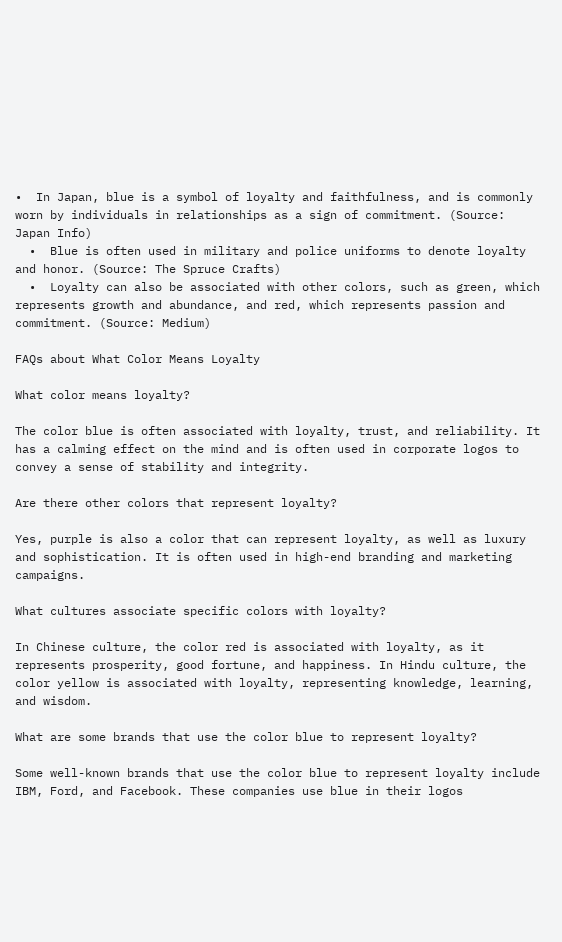•  In Japan, blue is a symbol of loyalty and faithfulness, and is commonly worn by individuals in relationships as a sign of commitment. (Source: Japan Info)
  •  Blue is often used in military and police uniforms to denote loyalty and honor. (Source: The Spruce Crafts)
  •  Loyalty can also be associated with other colors, such as green, which represents growth and abundance, and red, which represents passion and commitment. (Source: Medium)

FAQs about What Color Means Loyalty

What color means loyalty?

The color blue is often associated with loyalty, trust, and reliability. It has a calming effect on the mind and is often used in corporate logos to convey a sense of stability and integrity.

Are there other colors that represent loyalty?

Yes, purple is also a color that can represent loyalty, as well as luxury and sophistication. It is often used in high-end branding and marketing campaigns.

What cultures associate specific colors with loyalty?

In Chinese culture, the color red is associated with loyalty, as it represents prosperity, good fortune, and happiness. In Hindu culture, the color yellow is associated with loyalty, representing knowledge, learning, and wisdom.

What are some brands that use the color blue to represent loyalty?

Some well-known brands that use the color blue to represent loyalty include IBM, Ford, and Facebook. These companies use blue in their logos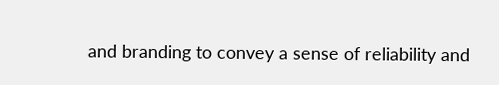and branding to convey a sense of reliability and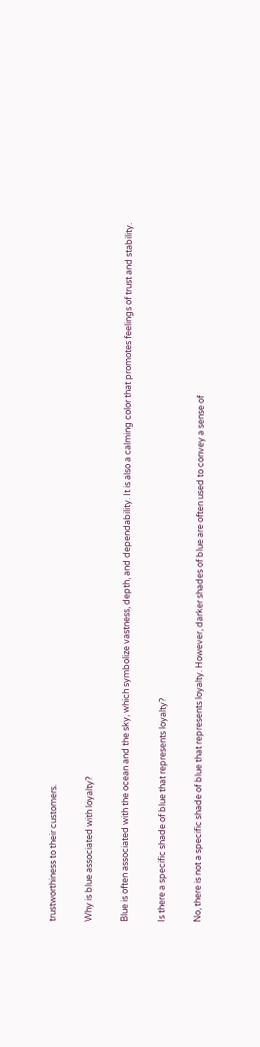trustworthiness to their customers.

Why is blue associated with loyalty?

Blue is often associated with the ocean and the sky, which symbolize vastness, depth, and dependability. It is also a calming color that promotes feelings of trust and stability.

Is there a specific shade of blue that represents loyalty?

No, there is not a specific shade of blue that represents loyalty. However, darker shades of blue are often used to convey a sense of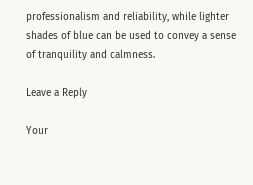professionalism and reliability, while lighter shades of blue can be used to convey a sense of tranquility and calmness.

Leave a Reply

Your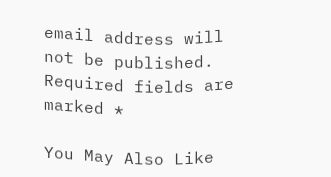email address will not be published. Required fields are marked *

You May Also Like